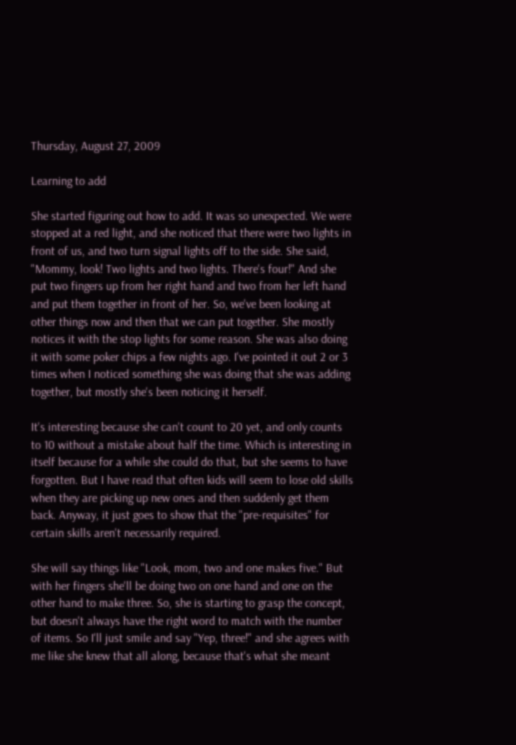Thursday, August 27, 2009

Learning to add

She started figuring out how to add. It was so unexpected. We were stopped at a red light, and she noticed that there were two lights in front of us, and two turn signal lights off to the side. She said, "Mommy, look! Two lights and two lights. There's four!" And she put two fingers up from her right hand and two from her left hand and put them together in front of her. So, we've been looking at other things now and then that we can put together. She mostly notices it with the stop lights for some reason. She was also doing it with some poker chips a few nights ago. I've pointed it out 2 or 3 times when I noticed something she was doing that she was adding together, but mostly she's been noticing it herself.

It's interesting because she can't count to 20 yet, and only counts to 10 without a mistake about half the time. Which is interesting in itself because for a while she could do that, but she seems to have forgotten. But I have read that often kids will seem to lose old skills when they are picking up new ones and then suddenly get them back. Anyway, it just goes to show that the "pre-requisites" for certain skills aren't necessarily required.

She will say things like "Look, mom, two and one makes five." But with her fingers she'll be doing two on one hand and one on the other hand to make three. So, she is starting to grasp the concept, but doesn't always have the right word to match with the number of items. So I'll just smile and say "Yep, three!" and she agrees with me like she knew that all along, because that's what she meant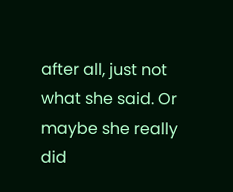after all, just not what she said. Or maybe she really did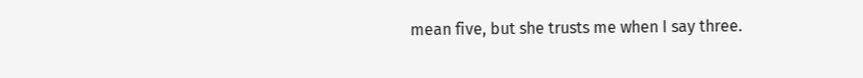mean five, but she trusts me when I say three.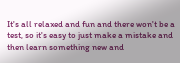It's all relaxed and fun and there won't be a test, so it's easy to just make a mistake and then learn something new and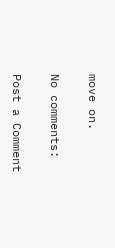move on.

No comments:

Post a Comment